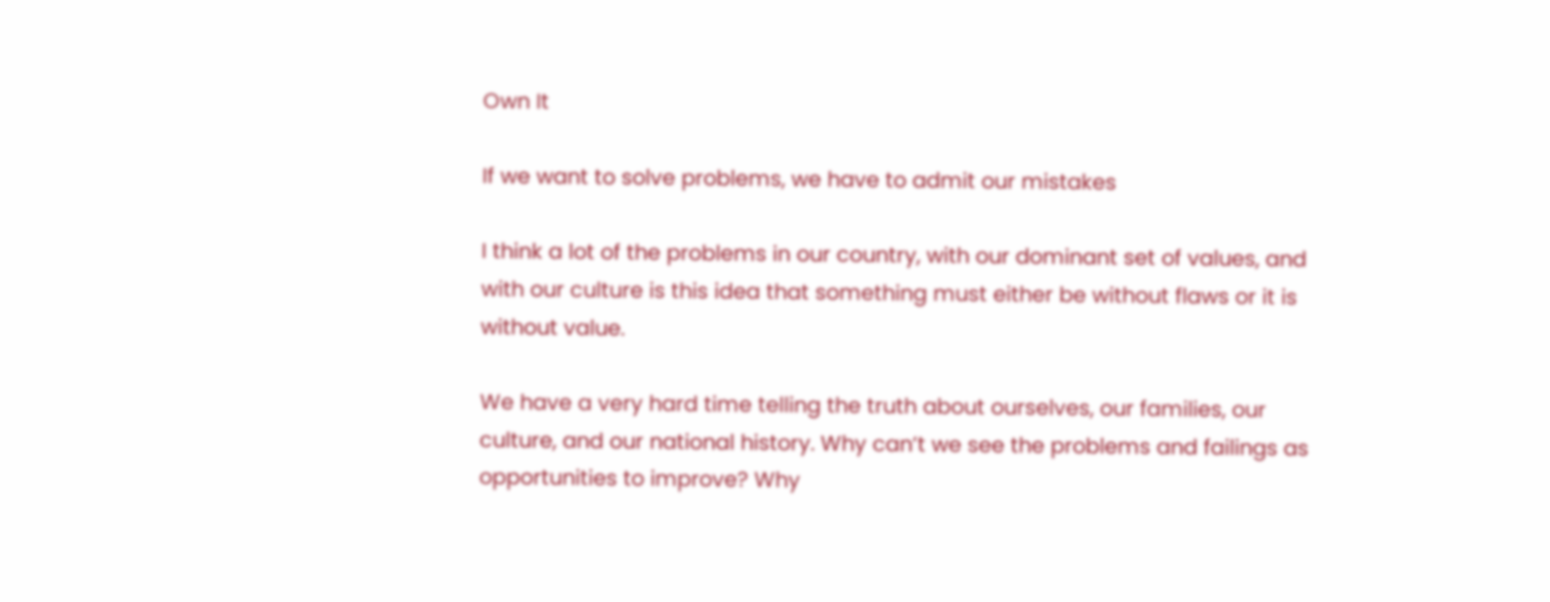Own It

If we want to solve problems, we have to admit our mistakes

I think a lot of the problems in our country, with our dominant set of values, and with our culture is this idea that something must either be without flaws or it is without value.

We have a very hard time telling the truth about ourselves, our families, our culture, and our national history. Why can’t we see the problems and failings as opportunities to improve? Why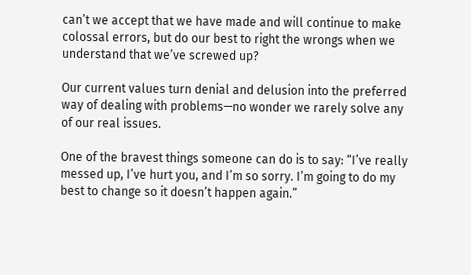can’t we accept that we have made and will continue to make colossal errors, but do our best to right the wrongs when we understand that we’ve screwed up?

Our current values turn denial and delusion into the preferred way of dealing with problems—no wonder we rarely solve any of our real issues.

One of the bravest things someone can do is to say: “I’ve really messed up, I’ve hurt you, and I’m so sorry. I’m going to do my best to change so it doesn’t happen again.”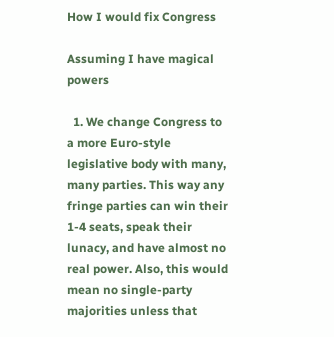How I would fix Congress

Assuming I have magical powers

  1. We change Congress to a more Euro-style legislative body with many, many parties. This way any fringe parties can win their 1-4 seats, speak their lunacy, and have almost no real power. Also, this would mean no single-party majorities unless that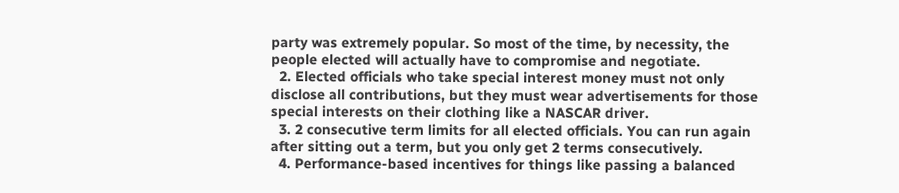party was extremely popular. So most of the time, by necessity, the people elected will actually have to compromise and negotiate.
  2. Elected officials who take special interest money must not only disclose all contributions, but they must wear advertisements for those special interests on their clothing like a NASCAR driver.
  3. 2 consecutive term limits for all elected officials. You can run again after sitting out a term, but you only get 2 terms consecutively.
  4. Performance-based incentives for things like passing a balanced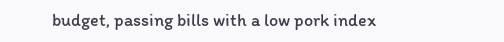budget, passing bills with a low pork index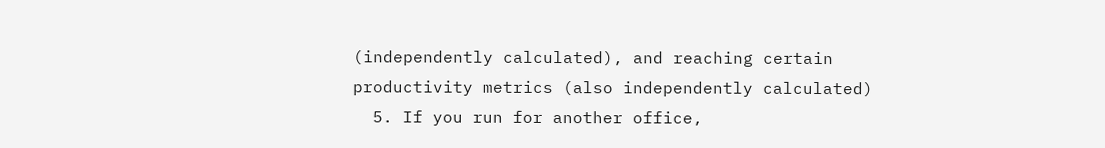(independently calculated), and reaching certain productivity metrics (also independently calculated)
  5. If you run for another office,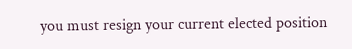you must resign your current elected position